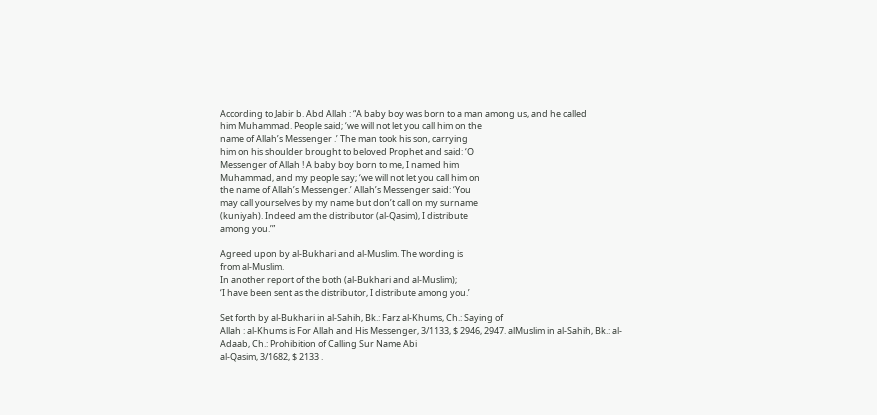According to Jabir b. Abd Allah : “A baby boy was born to a man among us, and he called
him Muhammad. People said; ‘we will not let you call him on the
name of Allah’s Messenger .’ The man took his son, carrying
him on his shoulder brought to beloved Prophet and said: ‘O
Messenger of Allah ! A baby boy born to me, I named him
Muhammad, and my people say; ‘we will not let you call him on
the name of Allah’s Messenger.’ Allah’s Messenger said: ‘You
may call yourselves by my name but don’t call on my surname
(kuniyah). Indeed am the distributor (al-Qasim), I distribute
among you.’”

Agreed upon by al-Bukhari and al-Muslim. The wording is
from al-Muslim.
In another report of the both (al-Bukhari and al-Muslim);
‘I have been sent as the distributor, I distribute among you.’

Set forth by al-Bukhari in al-Sahih, Bk.: Farz al-Khums, Ch.: Saying of
Allah : al-Khums is For Allah and His Messenger, 3/1133, $ 2946, 2947. alMuslim in al-Sahih, Bk.: al-Adaab, Ch.: Prohibition of Calling Sur Name Abi
al-Qasim, 3/1682, $ 2133 .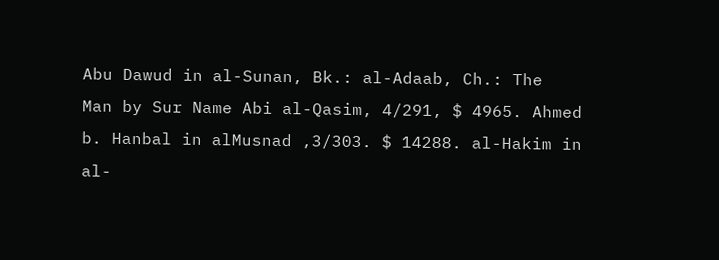Abu Dawud in al-Sunan, Bk.: al-Adaab, Ch.: The
Man by Sur Name Abi al-Qasim, 4/291, $ 4965. Ahmed b. Hanbal in alMusnad ,3/303. $ 14288. al-Hakim in al-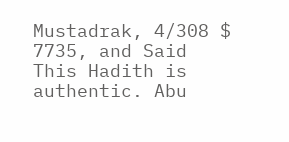Mustadrak, 4/308 $ 7735, and Said
This Hadith is authentic. Abu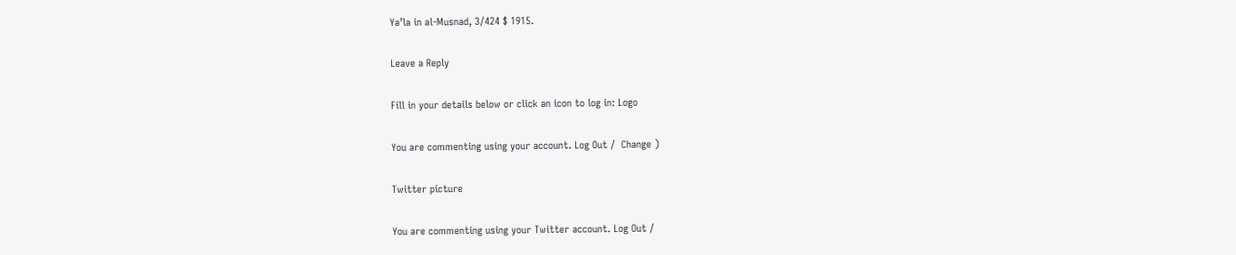Ya’la in al-Musnad, 3/424 $ 1915.

Leave a Reply

Fill in your details below or click an icon to log in: Logo

You are commenting using your account. Log Out /  Change )

Twitter picture

You are commenting using your Twitter account. Log Out /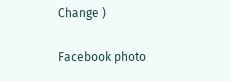Change )

Facebook photo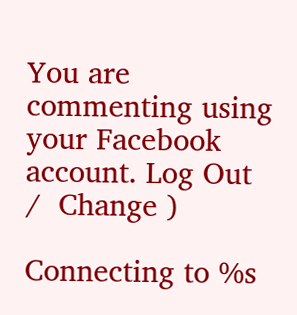You are commenting using your Facebook account. Log Out /  Change )

Connecting to %s